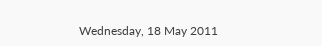Wednesday, 18 May 2011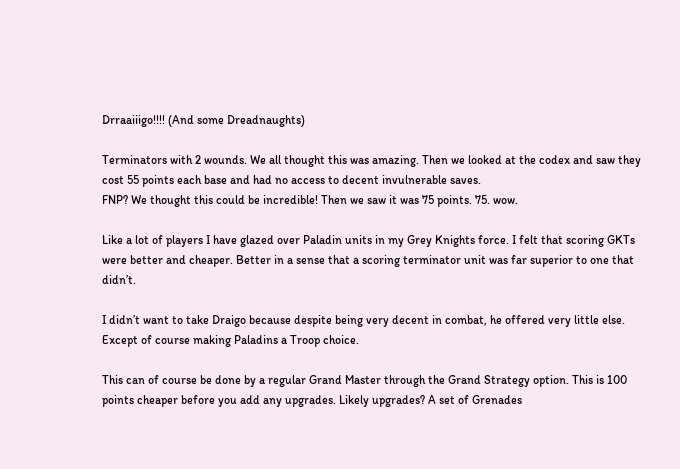Drraaiiigo!!!! (And some Dreadnaughts)

Terminators with 2 wounds. We all thought this was amazing. Then we looked at the codex and saw they cost 55 points each base and had no access to decent invulnerable saves.
FNP? We thought this could be incredible! Then we saw it was 75 points. 75. wow.

Like a lot of players I have glazed over Paladin units in my Grey Knights force. I felt that scoring GKTs were better and cheaper. Better in a sense that a scoring terminator unit was far superior to one that didn’t.

I didn’t want to take Draigo because despite being very decent in combat, he offered very little else.
Except of course making Paladins a Troop choice.

This can of course be done by a regular Grand Master through the Grand Strategy option. This is 100 points cheaper before you add any upgrades. Likely upgrades? A set of Grenades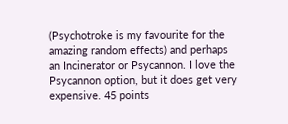(Psychotroke is my favourite for the amazing random effects) and perhaps an Incinerator or Psycannon. I love the Psycannon option, but it does get very expensive. 45 points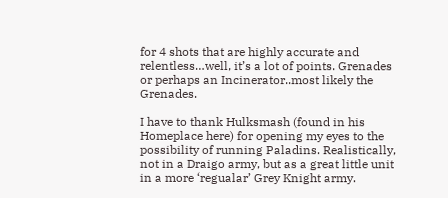for 4 shots that are highly accurate and relentless…well, it’s a lot of points. Grenades or perhaps an Incinerator..most likely the Grenades.

I have to thank Hulksmash (found in his Homeplace here) for opening my eyes to the possibility of running Paladins. Realistically, not in a Draigo army, but as a great little unit in a more ‘regualar’ Grey Knight army.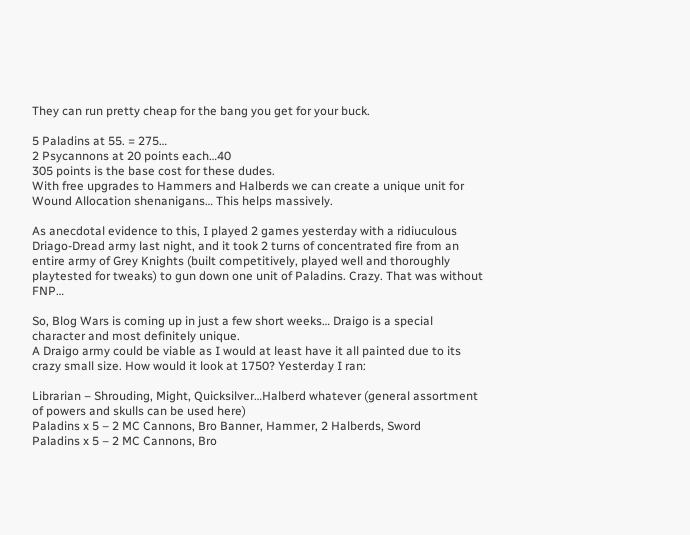They can run pretty cheap for the bang you get for your buck.

5 Paladins at 55. = 275…
2 Psycannons at 20 points each…40
305 points is the base cost for these dudes.
With free upgrades to Hammers and Halberds we can create a unique unit for Wound Allocation shenanigans… This helps massively.

As anecdotal evidence to this, I played 2 games yesterday with a ridiuculous Driago-Dread army last night, and it took 2 turns of concentrated fire from an entire army of Grey Knights (built competitively, played well and thoroughly playtested for tweaks) to gun down one unit of Paladins. Crazy. That was without FNP…

So, Blog Wars is coming up in just a few short weeks… Draigo is a special character and most definitely unique.
A Draigo army could be viable as I would at least have it all painted due to its crazy small size. How would it look at 1750? Yesterday I ran:

Librarian – Shrouding, Might, Quicksilver…Halberd whatever (general assortment of powers and skulls can be used here)
Paladins x 5 – 2 MC Cannons, Bro Banner, Hammer, 2 Halberds, Sword
Paladins x 5 – 2 MC Cannons, Bro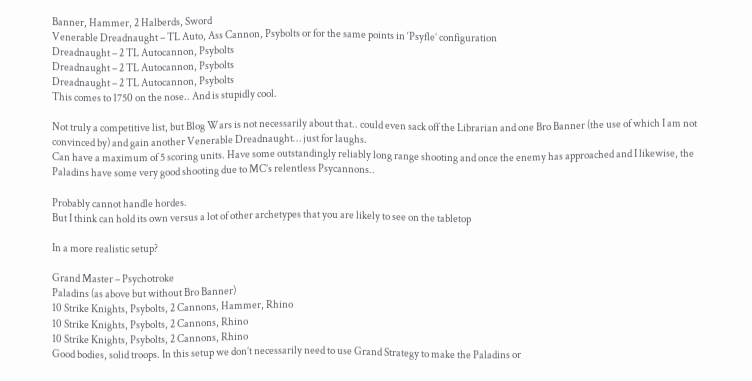Banner, Hammer, 2 Halberds, Sword
Venerable Dreadnaught – TL Auto, Ass Cannon, Psybolts or for the same points in ‘Psyfle’ configuration
Dreadnaught – 2 TL Autocannon, Psybolts
Dreadnaught – 2 TL Autocannon, Psybolts
Dreadnaught – 2 TL Autocannon, Psybolts
This comes to 1750 on the nose.. And is stupidly cool.

Not truly a competitive list, but Blog Wars is not necessarily about that.. could even sack off the Librarian and one Bro Banner (the use of which I am not convinced by) and gain another Venerable Dreadnaught… just for laughs.
Can have a maximum of 5 scoring units. Have some outstandingly reliably long range shooting and once the enemy has approached and I likewise, the Paladins have some very good shooting due to MC’s relentless Psycannons..

Probably cannot handle hordes.
But I think can hold its own versus a lot of other archetypes that you are likely to see on the tabletop

In a more realistic setup?

Grand Master – Psychotroke
Paladins (as above but without Bro Banner)
10 Strike Knights, Psybolts, 2 Cannons, Hammer, Rhino
10 Strike Knights, Psybolts, 2 Cannons, Rhino
10 Strike Knights, Psybolts, 2 Cannons, Rhino
Good bodies, solid troops. In this setup we don’t necessarily need to use Grand Strategy to make the Paladins or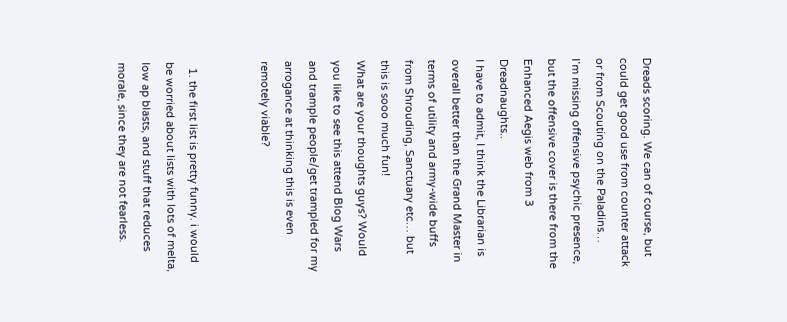Dreads scoring. We can of course, but could get good use from counter attack or from Scouting on the Paladins…
I’m missing offensive psychic presence, but the offensive cover is there from the Enhanced Aegis web from 3 Dreadnaughts..
I have to admit, I think the Librarian is overall better than the Grand Master in terms of utility and army-wide buffs from Shrouding, Sanctuary etc… but this is sooo much fun!
What are your thoughts guys? Would you like to see this attend Blog Wars and trample people/get trampled for my arrogance at thinking this is even remotely viable?


  1. the first list is pretty funny. i would be worried about lists with lots of melta, low ap blasts, and stuff that reduces morale, since they are not fearless.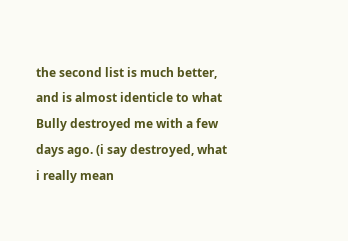the second list is much better, and is almost identicle to what Bully destroyed me with a few days ago. (i say destroyed, what i really mean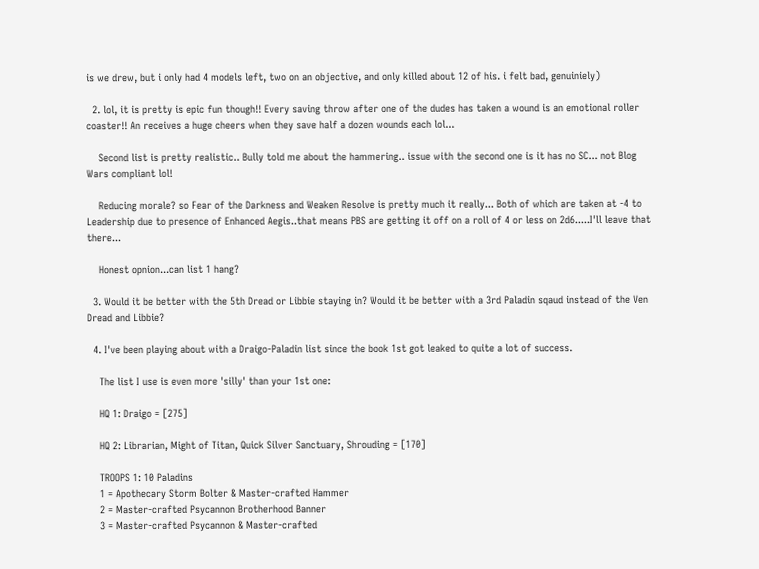is we drew, but i only had 4 models left, two on an objective, and only killed about 12 of his. i felt bad, genuiniely)

  2. lol, it is pretty is epic fun though!! Every saving throw after one of the dudes has taken a wound is an emotional roller coaster!! An receives a huge cheers when they save half a dozen wounds each lol...

    Second list is pretty realistic.. Bully told me about the hammering.. issue with the second one is it has no SC... not Blog Wars compliant lol!

    Reducing morale? so Fear of the Darkness and Weaken Resolve is pretty much it really... Both of which are taken at -4 to Leadership due to presence of Enhanced Aegis..that means PBS are getting it off on a roll of 4 or less on 2d6.....I'll leave that there...

    Honest opnion...can list 1 hang?

  3. Would it be better with the 5th Dread or Libbie staying in? Would it be better with a 3rd Paladin sqaud instead of the Ven Dread and Libbie?

  4. I've been playing about with a Draigo-Paladin list since the book 1st got leaked to quite a lot of success.

    The list I use is even more 'silly' than your 1st one:

    HQ 1: Draigo = [275]

    HQ 2: Librarian, Might of Titan, Quick Silver Sanctuary, Shrouding = [170]

    TROOPS 1: 10 Paladins
    1 = Apothecary Storm Bolter & Master-crafted Hammer
    2 = Master-crafted Psycannon Brotherhood Banner
    3 = Master-crafted Psycannon & Master-crafted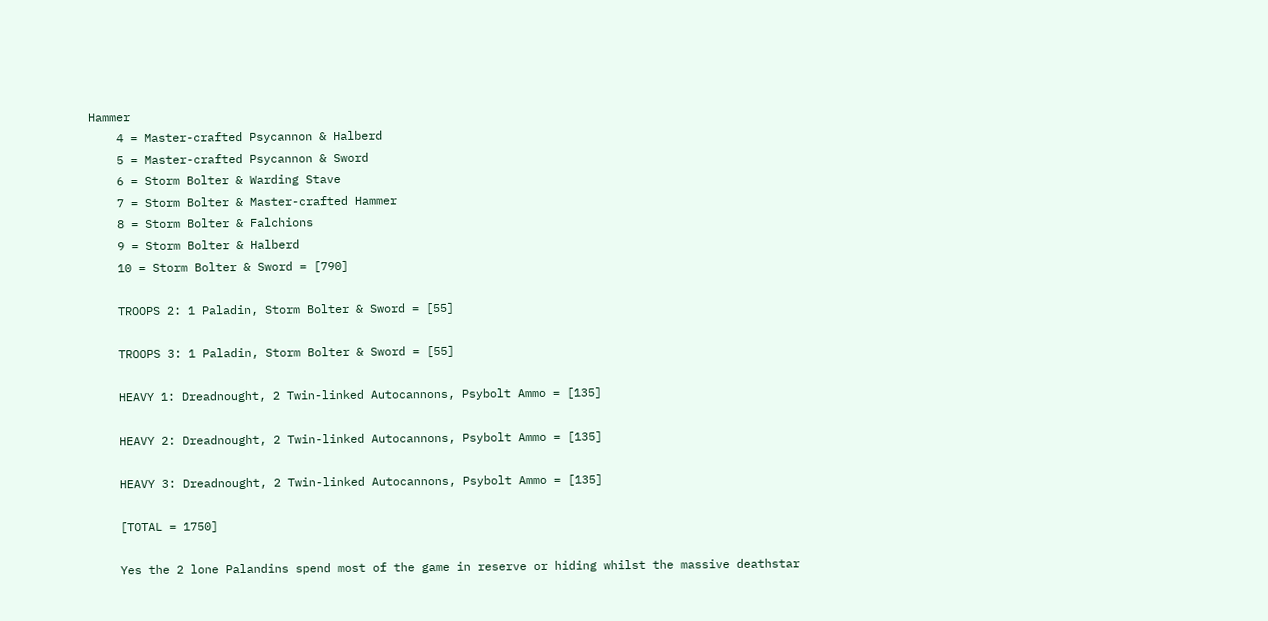Hammer
    4 = Master-crafted Psycannon & Halberd
    5 = Master-crafted Psycannon & Sword
    6 = Storm Bolter & Warding Stave
    7 = Storm Bolter & Master-crafted Hammer
    8 = Storm Bolter & Falchions
    9 = Storm Bolter & Halberd
    10 = Storm Bolter & Sword = [790]

    TROOPS 2: 1 Paladin, Storm Bolter & Sword = [55]

    TROOPS 3: 1 Paladin, Storm Bolter & Sword = [55]

    HEAVY 1: Dreadnought, 2 Twin-linked Autocannons, Psybolt Ammo = [135]

    HEAVY 2: Dreadnought, 2 Twin-linked Autocannons, Psybolt Ammo = [135]

    HEAVY 3: Dreadnought, 2 Twin-linked Autocannons, Psybolt Ammo = [135]

    [TOTAL = 1750]

    Yes the 2 lone Palandins spend most of the game in reserve or hiding whilst the massive deathstar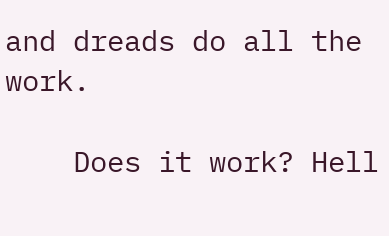and dreads do all the work.

    Does it work? Hell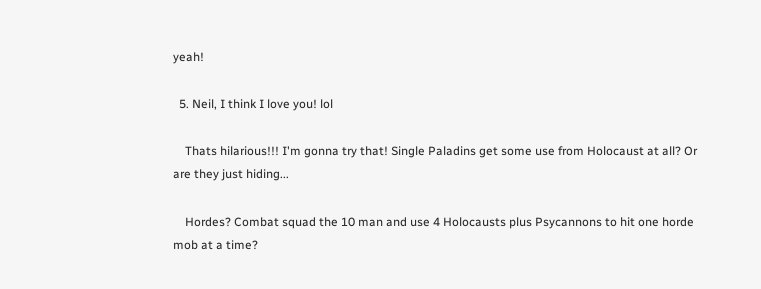yeah!

  5. Neil, I think I love you! lol

    Thats hilarious!!! I'm gonna try that! Single Paladins get some use from Holocaust at all? Or are they just hiding...

    Hordes? Combat squad the 10 man and use 4 Holocausts plus Psycannons to hit one horde mob at a time?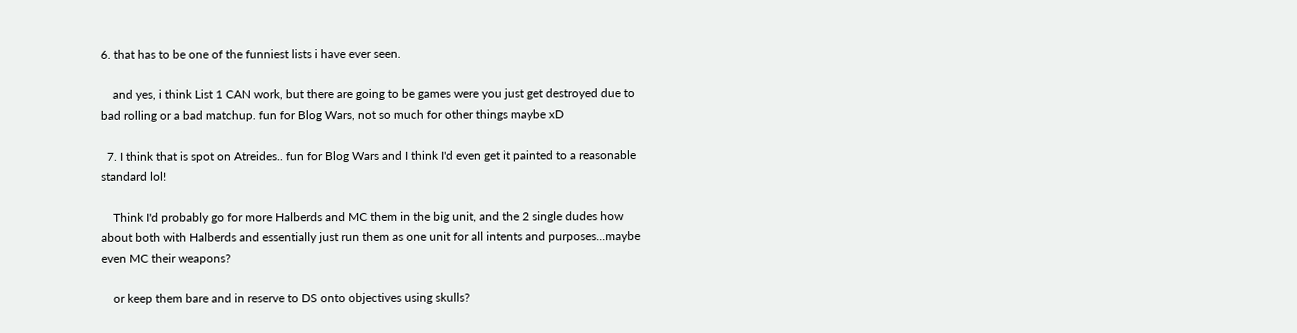6. that has to be one of the funniest lists i have ever seen.

    and yes, i think List 1 CAN work, but there are going to be games were you just get destroyed due to bad rolling or a bad matchup. fun for Blog Wars, not so much for other things maybe xD

  7. I think that is spot on Atreides.. fun for Blog Wars and I think I'd even get it painted to a reasonable standard lol!

    Think I'd probably go for more Halberds and MC them in the big unit, and the 2 single dudes how about both with Halberds and essentially just run them as one unit for all intents and purposes...maybe even MC their weapons?

    or keep them bare and in reserve to DS onto objectives using skulls?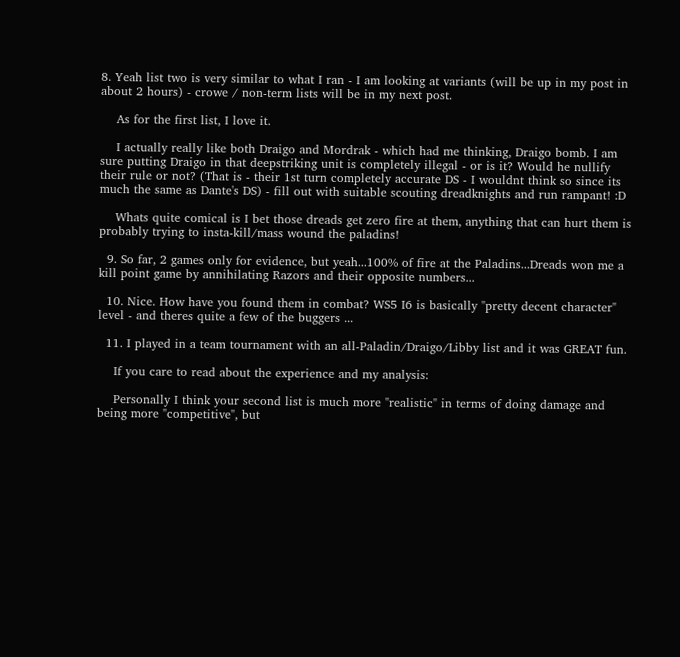8. Yeah list two is very similar to what I ran - I am looking at variants (will be up in my post in about 2 hours) - crowe / non-term lists will be in my next post.

    As for the first list, I love it.

    I actually really like both Draigo and Mordrak - which had me thinking, Draigo bomb. I am sure putting Draigo in that deepstriking unit is completely illegal - or is it? Would he nullify their rule or not? (That is - their 1st turn completely accurate DS - I wouldnt think so since its much the same as Dante's DS) - fill out with suitable scouting dreadknights and run rampant! :D

    Whats quite comical is I bet those dreads get zero fire at them, anything that can hurt them is probably trying to insta-kill/mass wound the paladins!

  9. So far, 2 games only for evidence, but yeah...100% of fire at the Paladins...Dreads won me a kill point game by annihilating Razors and their opposite numbers...

  10. Nice. How have you found them in combat? WS5 I6 is basically "pretty decent character" level - and theres quite a few of the buggers ...

  11. I played in a team tournament with an all-Paladin/Draigo/Libby list and it was GREAT fun.

    If you care to read about the experience and my analysis:

    Personally I think your second list is much more "realistic" in terms of doing damage and being more "competitive", but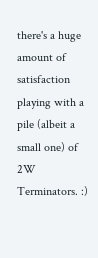there's a huge amount of satisfaction playing with a pile (albeit a small one) of 2W Terminators. :)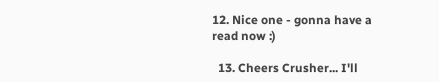12. Nice one - gonna have a read now :)

  13. Cheers Crusher... I'll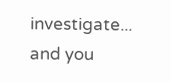investigate... and you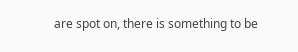are spot on, there is something to be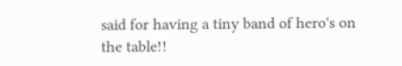said for having a tiny band of hero's on the table!!